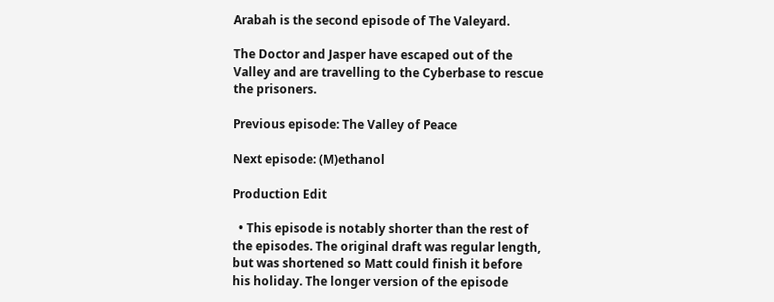Arabah is the second episode of The Valeyard.

The Doctor and Jasper have escaped out of the Valley and are travelling to the Cyberbase to rescue the prisoners.

Previous episode: The Valley of Peace

Next episode: (M)ethanol

Production Edit

  • This episode is notably shorter than the rest of the episodes. The original draft was regular length, but was shortened so Matt could finish it before his holiday. The longer version of the episode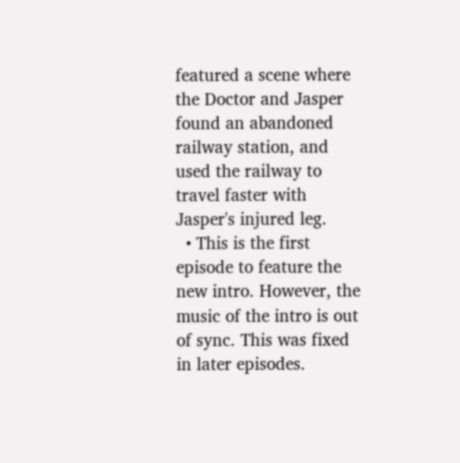featured a scene where the Doctor and Jasper found an abandoned railway station, and used the railway to travel faster with Jasper's injured leg.
  • This is the first episode to feature the new intro. However, the music of the intro is out of sync. This was fixed in later episodes.